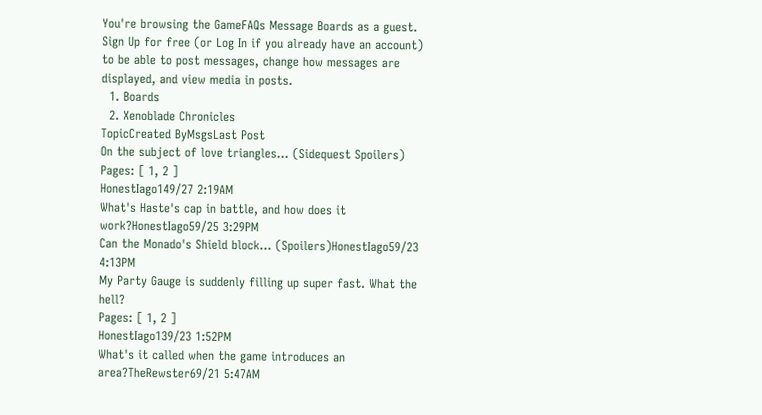You're browsing the GameFAQs Message Boards as a guest. Sign Up for free (or Log In if you already have an account) to be able to post messages, change how messages are displayed, and view media in posts.
  1. Boards
  2. Xenoblade Chronicles
TopicCreated ByMsgsLast Post
On the subject of love triangles... (Sidequest Spoilers)
Pages: [ 1, 2 ]
HonestIago149/27 2:19AM
What's Haste's cap in battle, and how does it work?HonestIago59/25 3:29PM
Can the Monado's Shield block... (Spoilers)HonestIago59/23 4:13PM
My Party Gauge is suddenly filling up super fast. What the hell?
Pages: [ 1, 2 ]
HonestIago139/23 1:52PM
What's it called when the game introduces an area?TheRewster69/21 5:47AM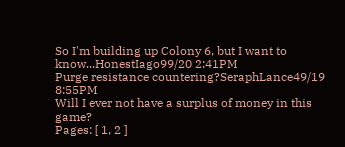So I'm building up Colony 6, but I want to know...HonestIago99/20 2:41PM
Purge resistance countering?SeraphLance49/19 8:55PM
Will I ever not have a surplus of money in this game?
Pages: [ 1, 2 ]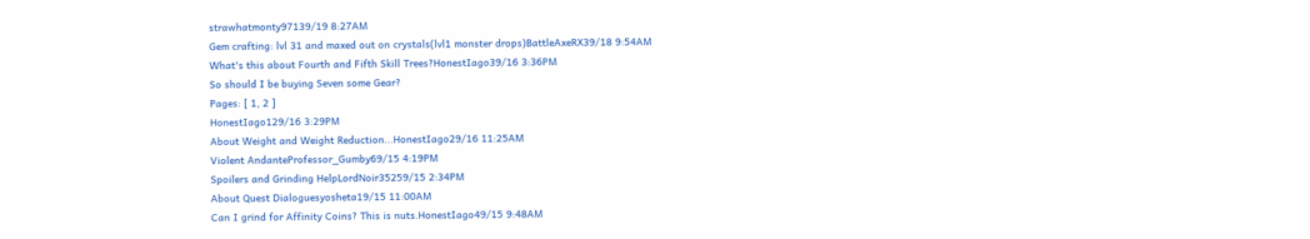strawhatmonty97139/19 8:27AM
Gem crafting: lvl 31 and maxed out on crystals(lvl1 monster drops)BattleAxeRX39/18 9:54AM
What's this about Fourth and Fifth Skill Trees?HonestIago39/16 3:36PM
So should I be buying Seven some Gear?
Pages: [ 1, 2 ]
HonestIago129/16 3:29PM
About Weight and Weight Reduction...HonestIago29/16 11:25AM
Violent AndanteProfessor_Gumby69/15 4:19PM
Spoilers and Grinding HelpLordNoir35259/15 2:34PM
About Quest Dialoguesyosheta19/15 11:00AM
Can I grind for Affinity Coins? This is nuts.HonestIago49/15 9:48AM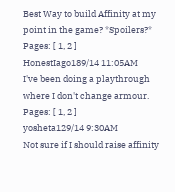Best Way to build Affinity at my point in the game? *Spoilers?*
Pages: [ 1, 2 ]
HonestIago189/14 11:05AM
I've been doing a playthrough where I don't change armour.
Pages: [ 1, 2 ]
yosheta129/14 9:30AM
Not sure if I should raise affinity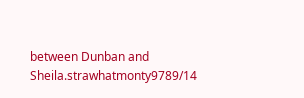between Dunban and Sheila.strawhatmonty9789/14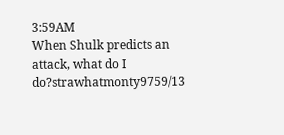3:59AM
When Shulk predicts an attack, what do I do?strawhatmonty9759/13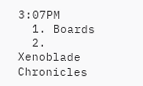3:07PM
  1. Boards
  2. Xenoblade Chronicles